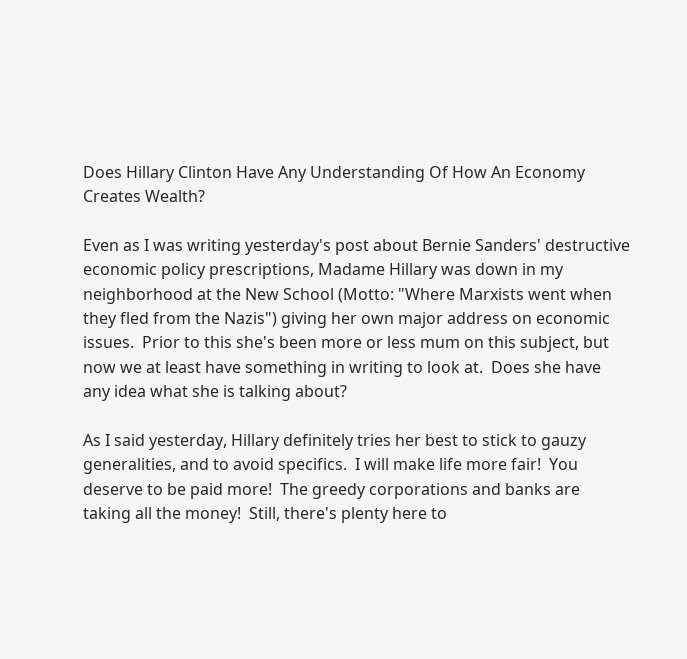Does Hillary Clinton Have Any Understanding Of How An Economy Creates Wealth?

Even as I was writing yesterday's post about Bernie Sanders' destructive economic policy prescriptions, Madame Hillary was down in my neighborhood at the New School (Motto: "Where Marxists went when they fled from the Nazis") giving her own major address on economic issues.  Prior to this she's been more or less mum on this subject, but now we at least have something in writing to look at.  Does she have any idea what she is talking about?

As I said yesterday, Hillary definitely tries her best to stick to gauzy generalities, and to avoid specifics.  I will make life more fair!  You deserve to be paid more!  The greedy corporations and banks are taking all the money!  Still, there's plenty here to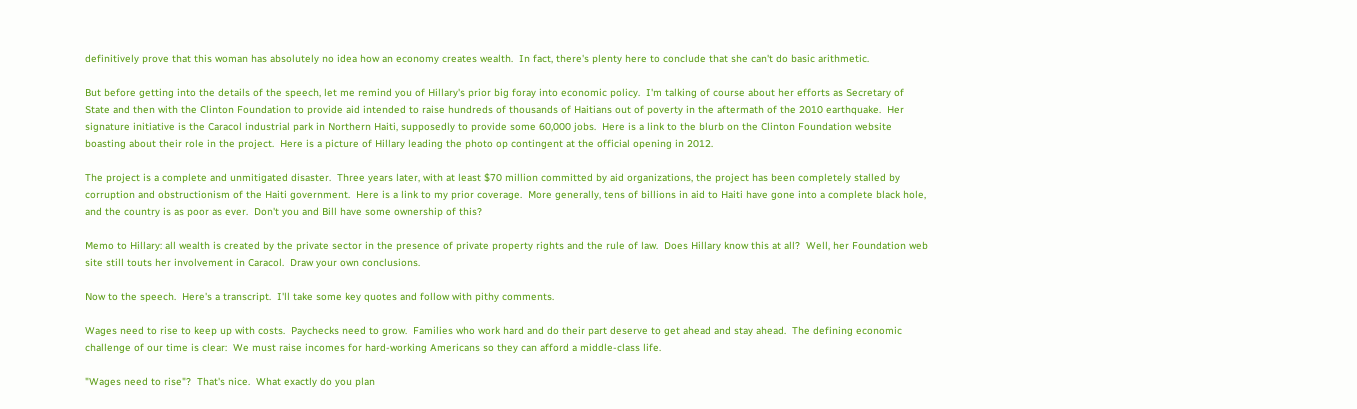definitively prove that this woman has absolutely no idea how an economy creates wealth.  In fact, there's plenty here to conclude that she can't do basic arithmetic.

But before getting into the details of the speech, let me remind you of Hillary's prior big foray into economic policy.  I'm talking of course about her efforts as Secretary of State and then with the Clinton Foundation to provide aid intended to raise hundreds of thousands of Haitians out of poverty in the aftermath of the 2010 earthquake.  Her signature initiative is the Caracol industrial park in Northern Haiti, supposedly to provide some 60,000 jobs.  Here is a link to the blurb on the Clinton Foundation website boasting about their role in the project.  Here is a picture of Hillary leading the photo op contingent at the official opening in 2012.

The project is a complete and unmitigated disaster.  Three years later, with at least $70 million committed by aid organizations, the project has been completely stalled by corruption and obstructionism of the Haiti government.  Here is a link to my prior coverage.  More generally, tens of billions in aid to Haiti have gone into a complete black hole, and the country is as poor as ever.  Don't you and Bill have some ownership of this?

Memo to Hillary: all wealth is created by the private sector in the presence of private property rights and the rule of law.  Does Hillary know this at all?  Well, her Foundation web site still touts her involvement in Caracol.  Draw your own conclusions.

Now to the speech.  Here's a transcript.  I'll take some key quotes and follow with pithy comments.

Wages need to rise to keep up with costs.  Paychecks need to grow.  Families who work hard and do their part deserve to get ahead and stay ahead.  The defining economic challenge of our time is clear:  We must raise incomes for hard-working Americans so they can afford a middle-class life.

"Wages need to rise"?  That's nice.  What exactly do you plan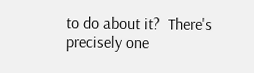to do about it?  There's precisely one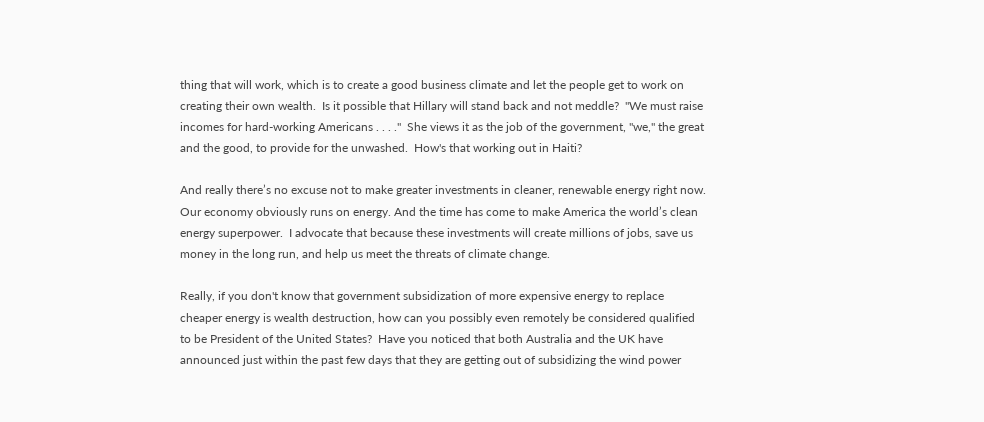thing that will work, which is to create a good business climate and let the people get to work on creating their own wealth.  Is it possible that Hillary will stand back and not meddle?  "We must raise incomes for hard-working Americans . . . ."  She views it as the job of the government, "we," the great and the good, to provide for the unwashed.  How's that working out in Haiti?

And really there’s no excuse not to make greater investments in cleaner, renewable energy right now. Our economy obviously runs on energy. And the time has come to make America the world’s clean energy superpower.  I advocate that because these investments will create millions of jobs, save us money in the long run, and help us meet the threats of climate change.

Really, if you don't know that government subsidization of more expensive energy to replace cheaper energy is wealth destruction, how can you possibly even remotely be considered qualified to be President of the United States?  Have you noticed that both Australia and the UK have announced just within the past few days that they are getting out of subsidizing the wind power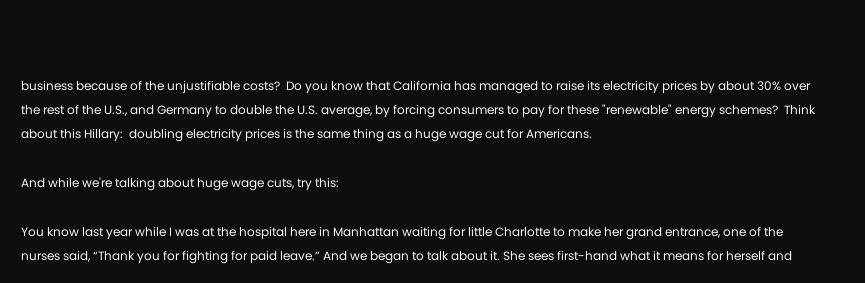business because of the unjustifiable costs?  Do you know that California has managed to raise its electricity prices by about 30% over the rest of the U.S., and Germany to double the U.S. average, by forcing consumers to pay for these "renewable" energy schemes?  Think about this Hillary:  doubling electricity prices is the same thing as a huge wage cut for Americans.

And while we're talking about huge wage cuts, try this:

You know last year while I was at the hospital here in Manhattan waiting for little Charlotte to make her grand entrance, one of the nurses said, “Thank you for fighting for paid leave.” And we began to talk about it. She sees first-hand what it means for herself and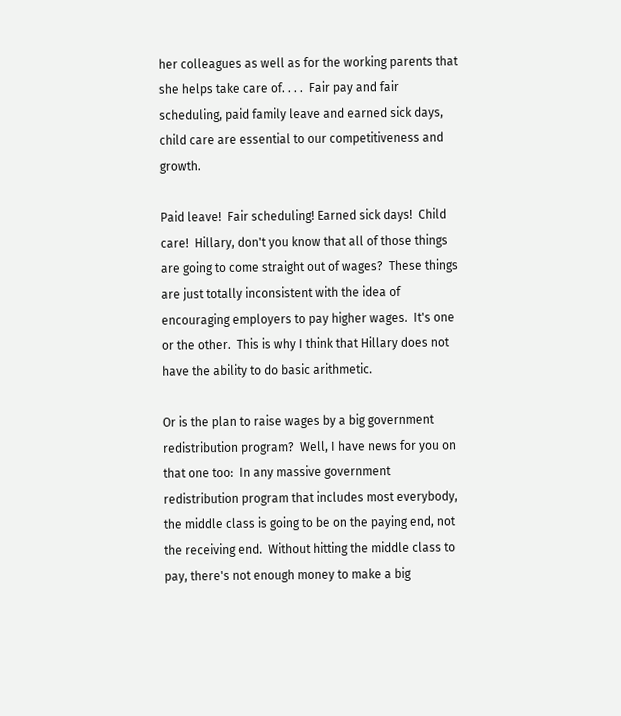her colleagues as well as for the working parents that she helps take care of. . . .  Fair pay and fair scheduling, paid family leave and earned sick days, child care are essential to our competitiveness and growth.

Paid leave!  Fair scheduling! Earned sick days!  Child care!  Hillary, don't you know that all of those things are going to come straight out of wages?  These things are just totally inconsistent with the idea of encouraging employers to pay higher wages.  It's one or the other.  This is why I think that Hillary does not have the ability to do basic arithmetic.

Or is the plan to raise wages by a big government redistribution program?  Well, I have news for you on that one too:  In any massive government redistribution program that includes most everybody, the middle class is going to be on the paying end, not the receiving end.  Without hitting the middle class to pay, there's not enough money to make a big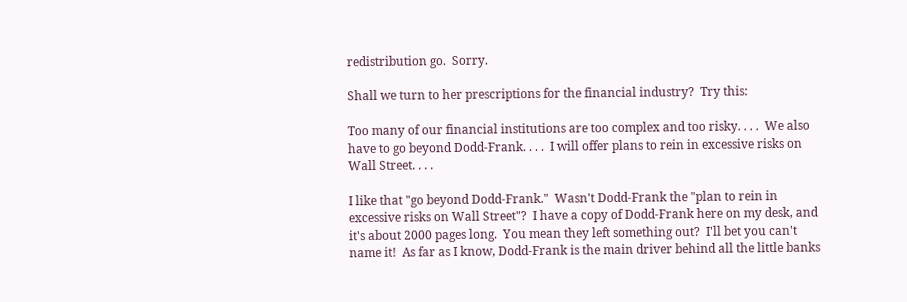redistribution go.  Sorry.

Shall we turn to her prescriptions for the financial industry?  Try this:

Too many of our financial institutions are too complex and too risky. . . .  We also have to go beyond Dodd-Frank. . . .  I will offer plans to rein in excessive risks on Wall Street. . . .

I like that "go beyond Dodd-Frank."  Wasn't Dodd-Frank the "plan to rein in excessive risks on Wall Street"?  I have a copy of Dodd-Frank here on my desk, and it's about 2000 pages long.  You mean they left something out?  I'll bet you can't name it!  As far as I know, Dodd-Frank is the main driver behind all the little banks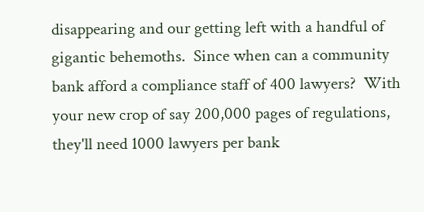disappearing and our getting left with a handful of gigantic behemoths.  Since when can a community bank afford a compliance staff of 400 lawyers?  With your new crop of say 200,000 pages of regulations, they'll need 1000 lawyers per bank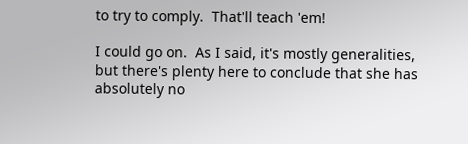to try to comply.  That'll teach 'em!

I could go on.  As I said, it's mostly generalities, but there's plenty here to conclude that she has absolutely no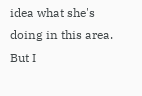idea what she's doing in this area.  But I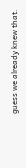guess we already knew that.